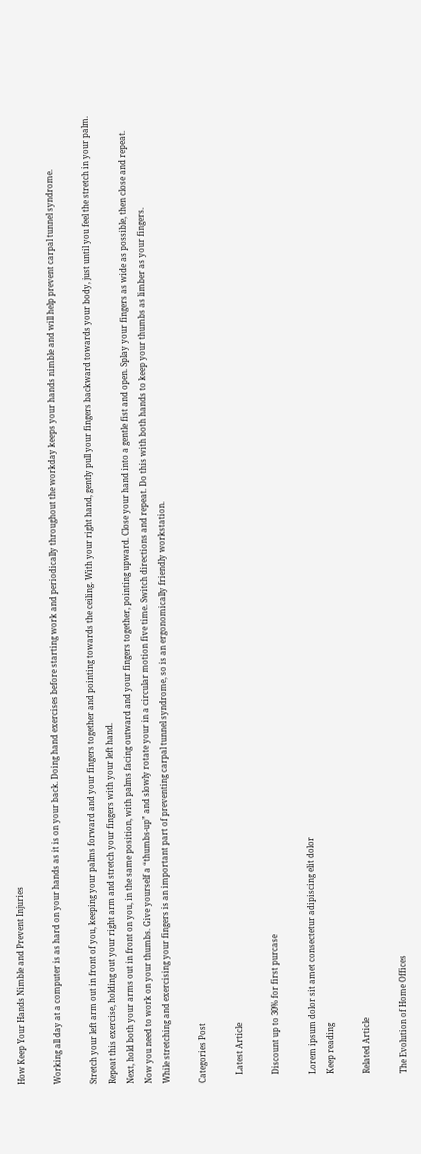How Keep Your Hands Nimble and Prevent Injuries

Working all day at a computer is as hard on your hands as it is on your back. Doing hand exercises before starting work and periodically throughout the workday keeps your hands nimble and will help prevent carpal tunnel syndrome.

Stretch your left arm out in front of you, keeping your palms forward and your fingers together and pointing towards the ceiling. With your right hand, gently pull your fingers backward towards your body, just until you feel the stretch in your palm. Repeat this exercise, holding out your right arm and stretch your fingers with your left hand.
Next, hold both your arms out in front on you, in the same position, with palms facing outward and your fingers together, pointing upward. Close your hand into a gentle fist and open. Splay your fingers as wide as possible, then close and repeat.
Now you need to work on your thumbs. Give yourself a “thumbs-up” and slowly rotate your in a circular motion five time. Switch directions and repeat. Do this with both hands to keep your thumbs as limber as your fingers.
While stretching and exercising your fingers is an important part of preventing carpal tunnel syndrome, so is an ergonomically friendly workstation.

Categories Post

    Latest Article

    Discount up to 30% for first purcase

    Lorem ipsum dolor sit amet consectetur adipiscing elit dolor
    Keep reading

    Related Article

    The Evolution of Home Offices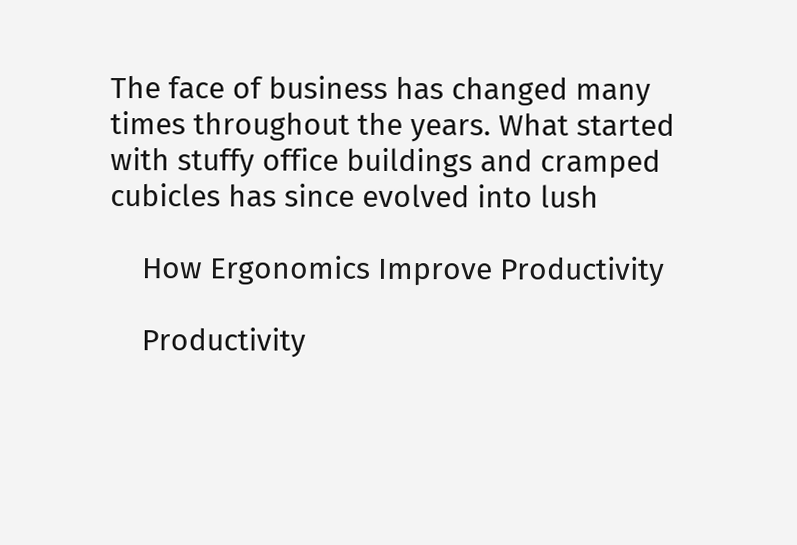The face of business has changed many times throughout the years. What started with stuffy office buildings and cramped cubicles has since evolved into lush

    How Ergonomics Improve Productivity

    Productivity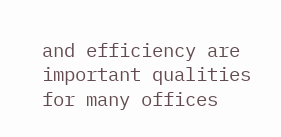and efficiency are important qualities for many offices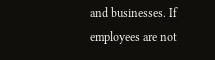and businesses. If employees are not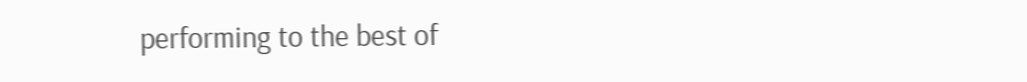performing to the best of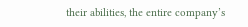their abilities, the entire company’s